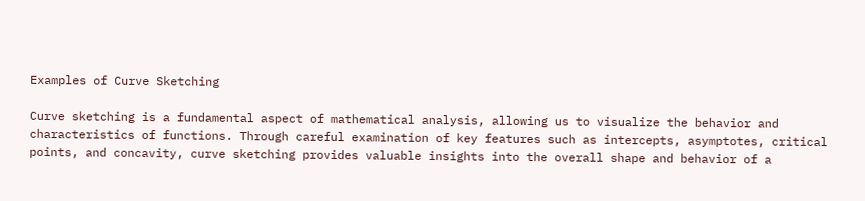Examples of Curve Sketching

Curve sketching is a fundamental aspect of mathematical analysis, allowing us to visualize the behavior and characteristics of functions. Through careful examination of key features such as intercepts, asymptotes, critical points, and concavity, curve sketching provides valuable insights into the overall shape and behavior of a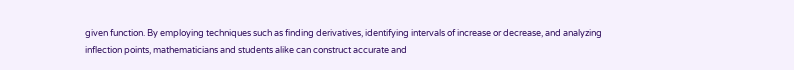given function. By employing techniques such as finding derivatives, identifying intervals of increase or decrease, and analyzing inflection points, mathematicians and students alike can construct accurate and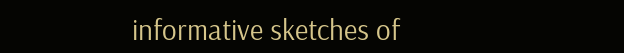informative sketches of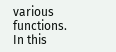various functions. In this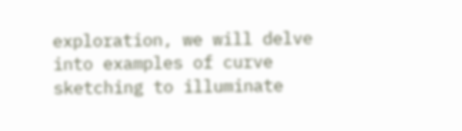exploration, we will delve into examples of curve sketching to illuminate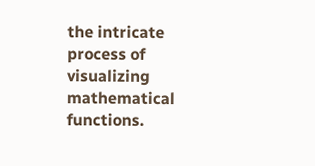the intricate process of visualizing mathematical functions.